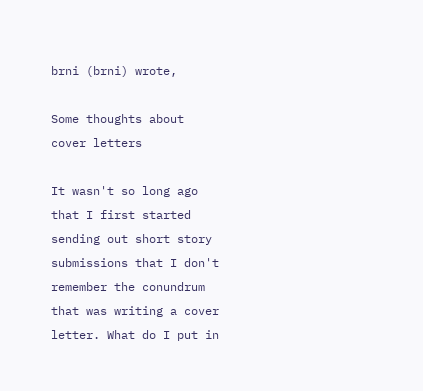brni (brni) wrote,

Some thoughts about cover letters

It wasn't so long ago that I first started sending out short story submissions that I don't remember the conundrum that was writing a cover letter. What do I put in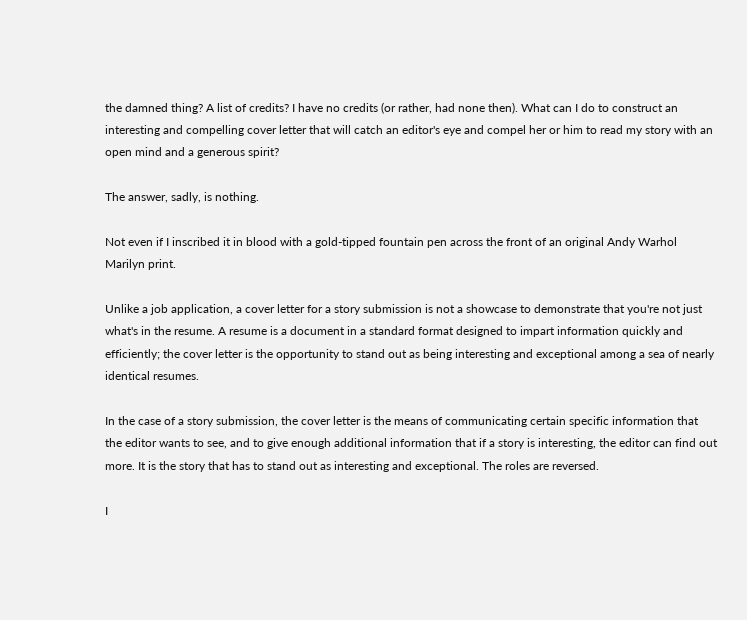the damned thing? A list of credits? I have no credits (or rather, had none then). What can I do to construct an interesting and compelling cover letter that will catch an editor's eye and compel her or him to read my story with an open mind and a generous spirit?

The answer, sadly, is nothing.

Not even if I inscribed it in blood with a gold-tipped fountain pen across the front of an original Andy Warhol Marilyn print.

Unlike a job application, a cover letter for a story submission is not a showcase to demonstrate that you're not just what's in the resume. A resume is a document in a standard format designed to impart information quickly and efficiently; the cover letter is the opportunity to stand out as being interesting and exceptional among a sea of nearly identical resumes.

In the case of a story submission, the cover letter is the means of communicating certain specific information that the editor wants to see, and to give enough additional information that if a story is interesting, the editor can find out more. It is the story that has to stand out as interesting and exceptional. The roles are reversed.

I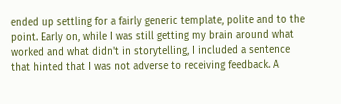ended up settling for a fairly generic template, polite and to the point. Early on, while I was still getting my brain around what worked and what didn't in storytelling, I included a sentence that hinted that I was not adverse to receiving feedback. A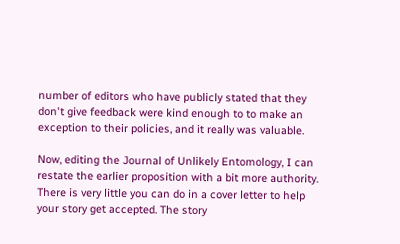number of editors who have publicly stated that they don't give feedback were kind enough to to make an exception to their policies, and it really was valuable.

Now, editing the Journal of Unlikely Entomology, I can restate the earlier proposition with a bit more authority. There is very little you can do in a cover letter to help your story get accepted. The story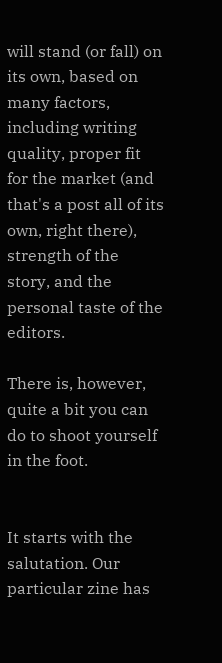will stand (or fall) on its own, based on many factors, including writing quality, proper fit for the market (and that's a post all of its own, right there), strength of the story, and the personal taste of the editors.

There is, however, quite a bit you can do to shoot yourself in the foot.


It starts with the salutation. Our particular zine has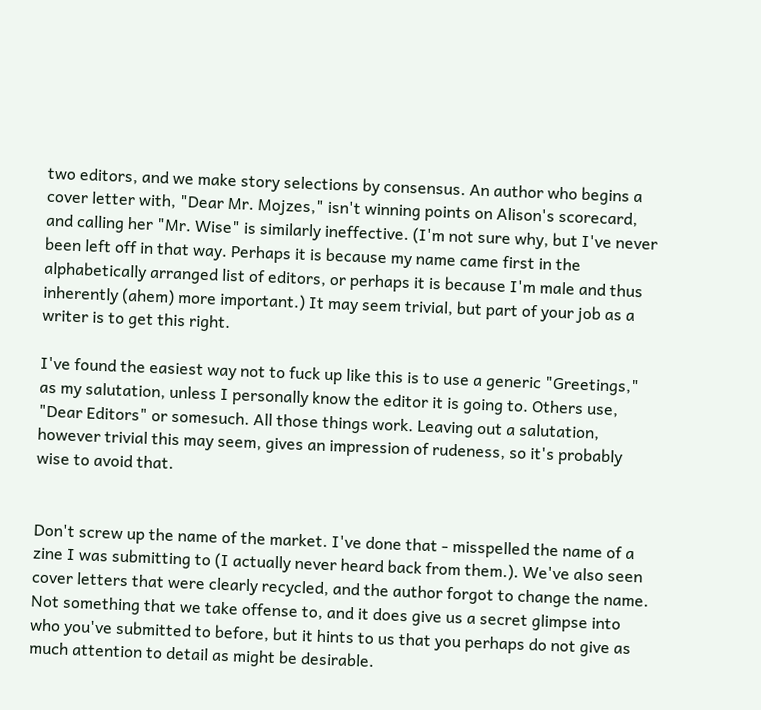two editors, and we make story selections by consensus. An author who begins a cover letter with, "Dear Mr. Mojzes," isn't winning points on Alison's scorecard, and calling her "Mr. Wise" is similarly ineffective. (I'm not sure why, but I've never been left off in that way. Perhaps it is because my name came first in the alphabetically arranged list of editors, or perhaps it is because I'm male and thus inherently (ahem) more important.) It may seem trivial, but part of your job as a writer is to get this right.

I've found the easiest way not to fuck up like this is to use a generic "Greetings," as my salutation, unless I personally know the editor it is going to. Others use, "Dear Editors" or somesuch. All those things work. Leaving out a salutation, however trivial this may seem, gives an impression of rudeness, so it's probably wise to avoid that.


Don't screw up the name of the market. I've done that - misspelled the name of a zine I was submitting to (I actually never heard back from them.). We've also seen cover letters that were clearly recycled, and the author forgot to change the name. Not something that we take offense to, and it does give us a secret glimpse into who you've submitted to before, but it hints to us that you perhaps do not give as much attention to detail as might be desirable.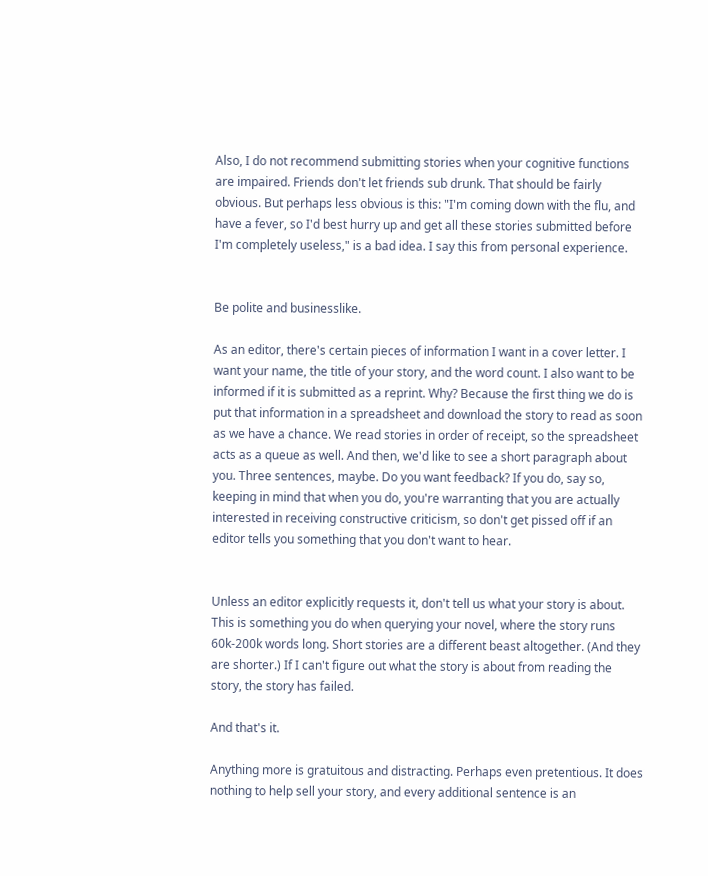Also, I do not recommend submitting stories when your cognitive functions are impaired. Friends don't let friends sub drunk. That should be fairly obvious. But perhaps less obvious is this: "I'm coming down with the flu, and have a fever, so I'd best hurry up and get all these stories submitted before I'm completely useless," is a bad idea. I say this from personal experience.


Be polite and businesslike.

As an editor, there's certain pieces of information I want in a cover letter. I want your name, the title of your story, and the word count. I also want to be informed if it is submitted as a reprint. Why? Because the first thing we do is put that information in a spreadsheet and download the story to read as soon as we have a chance. We read stories in order of receipt, so the spreadsheet acts as a queue as well. And then, we'd like to see a short paragraph about you. Three sentences, maybe. Do you want feedback? If you do, say so, keeping in mind that when you do, you're warranting that you are actually interested in receiving constructive criticism, so don't get pissed off if an editor tells you something that you don't want to hear.


Unless an editor explicitly requests it, don't tell us what your story is about. This is something you do when querying your novel, where the story runs 60k-200k words long. Short stories are a different beast altogether. (And they are shorter.) If I can't figure out what the story is about from reading the story, the story has failed.

And that's it.

Anything more is gratuitous and distracting. Perhaps even pretentious. It does nothing to help sell your story, and every additional sentence is an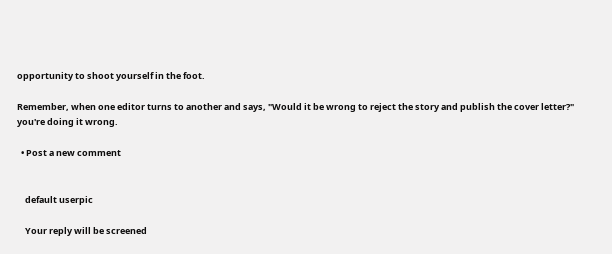opportunity to shoot yourself in the foot.

Remember, when one editor turns to another and says, "Would it be wrong to reject the story and publish the cover letter?" you're doing it wrong.

  • Post a new comment


    default userpic

    Your reply will be screened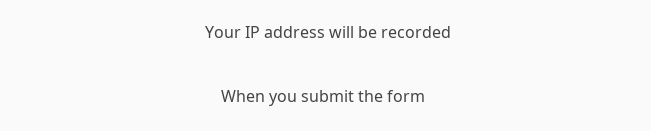Your IP address will be recorded

    When you submit the form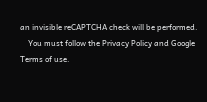an invisible reCAPTCHA check will be performed.
    You must follow the Privacy Policy and Google Terms of use.